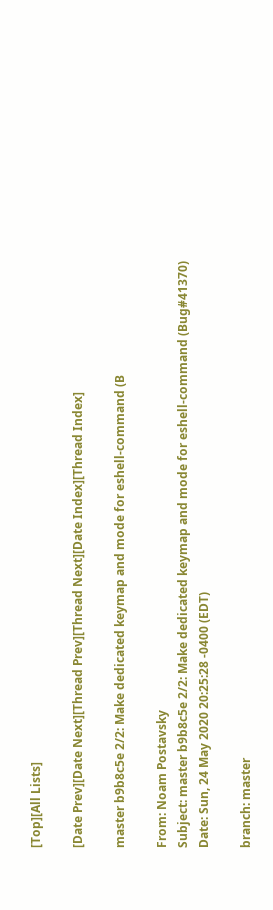[Top][All Lists]

[Date Prev][Date Next][Thread Prev][Thread Next][Date Index][Thread Index]

master b9b8c5e 2/2: Make dedicated keymap and mode for eshell-command (B

From: Noam Postavsky
Subject: master b9b8c5e 2/2: Make dedicated keymap and mode for eshell-command (Bug#41370)
Date: Sun, 24 May 2020 20:25:28 -0400 (EDT)

branch: master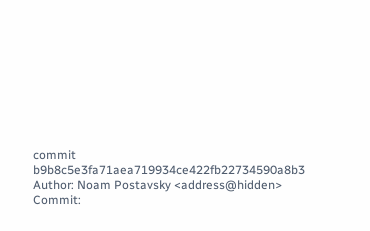commit b9b8c5e3fa71aea719934ce422fb22734590a8b3
Author: Noam Postavsky <address@hidden>
Commit: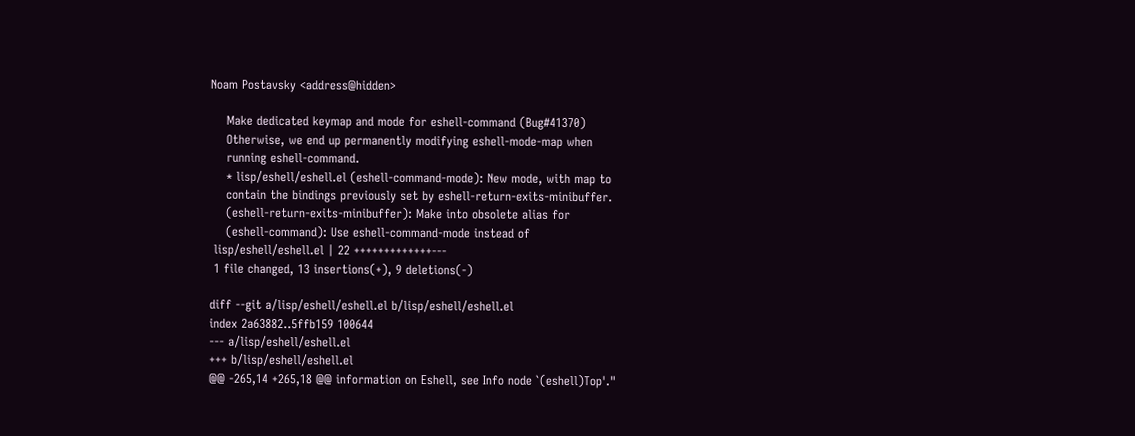Noam Postavsky <address@hidden>

    Make dedicated keymap and mode for eshell-command (Bug#41370)
    Otherwise, we end up permanently modifying eshell-mode-map when
    running eshell-command.
    * lisp/eshell/eshell.el (eshell-command-mode): New mode, with map to
    contain the bindings previously set by eshell-return-exits-minibuffer.
    (eshell-return-exits-minibuffer): Make into obsolete alias for
    (eshell-command): Use eshell-command-mode instead of
 lisp/eshell/eshell.el | 22 +++++++++++++---
 1 file changed, 13 insertions(+), 9 deletions(-)

diff --git a/lisp/eshell/eshell.el b/lisp/eshell/eshell.el
index 2a63882..5ffb159 100644
--- a/lisp/eshell/eshell.el
+++ b/lisp/eshell/eshell.el
@@ -265,14 +265,18 @@ information on Eshell, see Info node `(eshell)Top'."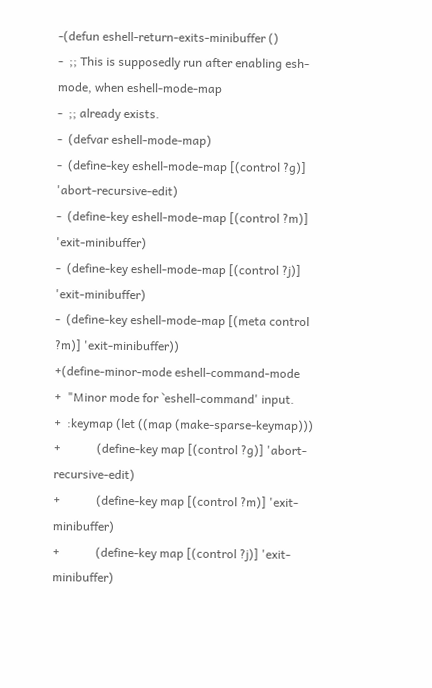-(defun eshell-return-exits-minibuffer ()
-  ;; This is supposedly run after enabling esh-mode, when eshell-mode-map
-  ;; already exists.
-  (defvar eshell-mode-map)
-  (define-key eshell-mode-map [(control ?g)] 'abort-recursive-edit)
-  (define-key eshell-mode-map [(control ?m)] 'exit-minibuffer)
-  (define-key eshell-mode-map [(control ?j)] 'exit-minibuffer)
-  (define-key eshell-mode-map [(meta control ?m)] 'exit-minibuffer))
+(define-minor-mode eshell-command-mode
+  "Minor mode for `eshell-command' input.
+  :keymap (let ((map (make-sparse-keymap)))
+            (define-key map [(control ?g)] 'abort-recursive-edit)
+            (define-key map [(control ?m)] 'exit-minibuffer)
+            (define-key map [(control ?j)] 'exit-minibuffer)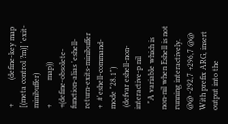+            (define-key map [(meta control ?m)] 'exit-minibuffer)
+            map))
+(define-obsolete-function-alias 'eshell-return-exits-minibuffer
+  #'eshell-command-mode "28.1")
 (defvar eshell-non-interactive-p nil
   "A variable which is non-nil when Eshell is not running interactively.
@@ -292,7 +296,7 @@ With prefix ARG, insert output into the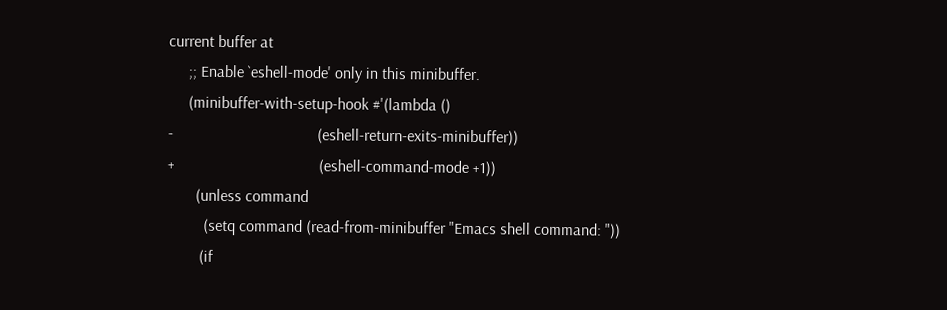current buffer at
     ;; Enable `eshell-mode' only in this minibuffer.
     (minibuffer-with-setup-hook #'(lambda ()
-                                    (eshell-return-exits-minibuffer))
+                                    (eshell-command-mode +1))
       (unless command
         (setq command (read-from-minibuffer "Emacs shell command: "))
        (if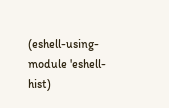(eshell-using-module 'eshell-hist)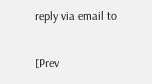reply via email to

[Prev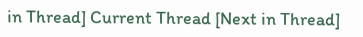in Thread] Current Thread [Next in Thread]